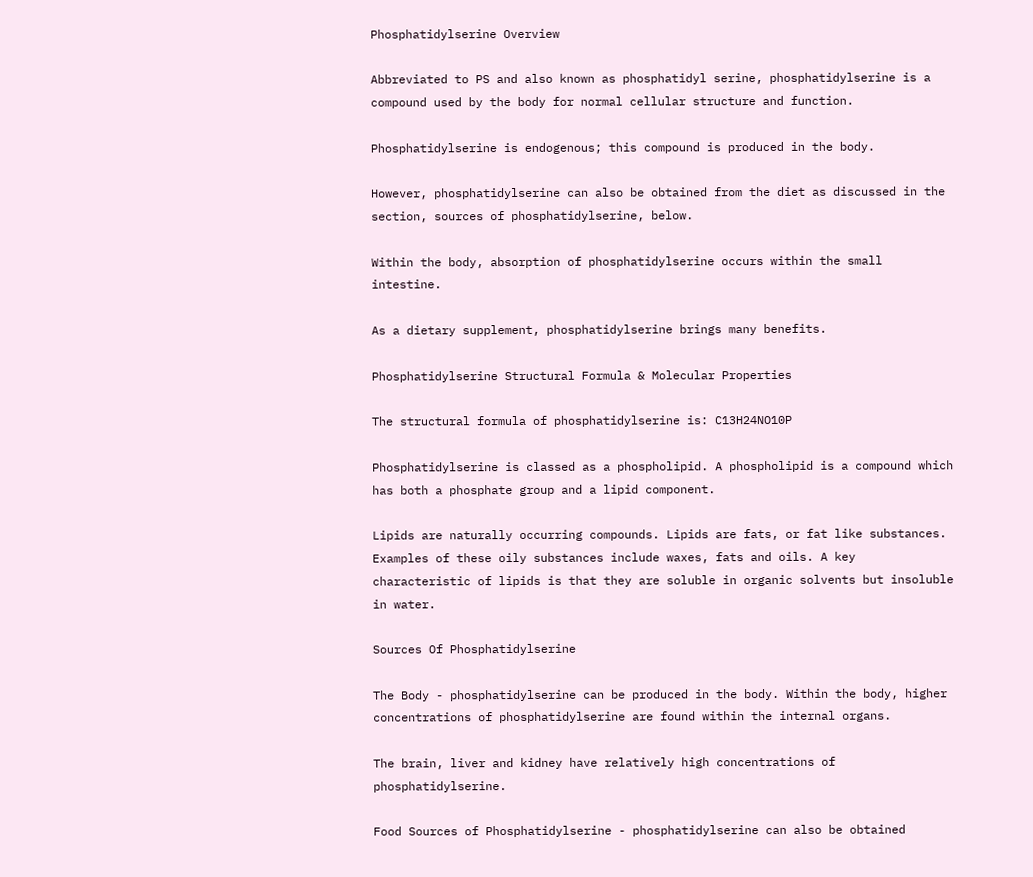Phosphatidylserine Overview

Abbreviated to PS and also known as phosphatidyl serine, phosphatidylserine is a compound used by the body for normal cellular structure and function.

Phosphatidylserine is endogenous; this compound is produced in the body.

However, phosphatidylserine can also be obtained from the diet as discussed in the section, sources of phosphatidylserine, below.

Within the body, absorption of phosphatidylserine occurs within the small intestine.

As a dietary supplement, phosphatidylserine brings many benefits.

Phosphatidylserine Structural Formula & Molecular Properties

The structural formula of phosphatidylserine is: C13H24NO10P

Phosphatidylserine is classed as a phospholipid. A phospholipid is a compound which has both a phosphate group and a lipid component.

Lipids are naturally occurring compounds. Lipids are fats, or fat like substances. Examples of these oily substances include waxes, fats and oils. A key characteristic of lipids is that they are soluble in organic solvents but insoluble in water.

Sources Of Phosphatidylserine

The Body - phosphatidylserine can be produced in the body. Within the body, higher concentrations of phosphatidylserine are found within the internal organs.

The brain, liver and kidney have relatively high concentrations of phosphatidylserine.

Food Sources of Phosphatidylserine - phosphatidylserine can also be obtained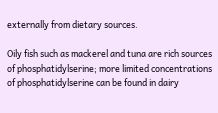externally from dietary sources.

Oily fish such as mackerel and tuna are rich sources of phosphatidylserine; more limited concentrations of phosphatidylserine can be found in dairy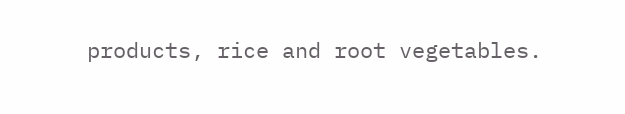products, rice and root vegetables.